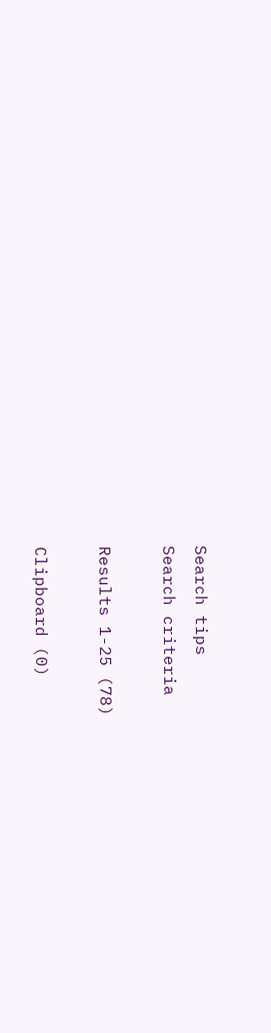Search tips
Search criteria

Results 1-25 (78)

Clipboard (0)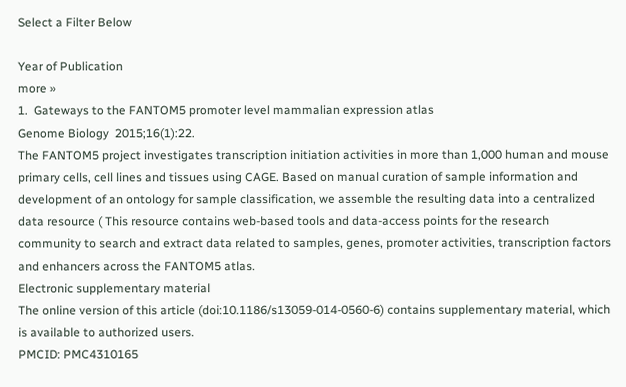Select a Filter Below

Year of Publication
more »
1.  Gateways to the FANTOM5 promoter level mammalian expression atlas
Genome Biology  2015;16(1):22.
The FANTOM5 project investigates transcription initiation activities in more than 1,000 human and mouse primary cells, cell lines and tissues using CAGE. Based on manual curation of sample information and development of an ontology for sample classification, we assemble the resulting data into a centralized data resource ( This resource contains web-based tools and data-access points for the research community to search and extract data related to samples, genes, promoter activities, transcription factors and enhancers across the FANTOM5 atlas.
Electronic supplementary material
The online version of this article (doi:10.1186/s13059-014-0560-6) contains supplementary material, which is available to authorized users.
PMCID: PMC4310165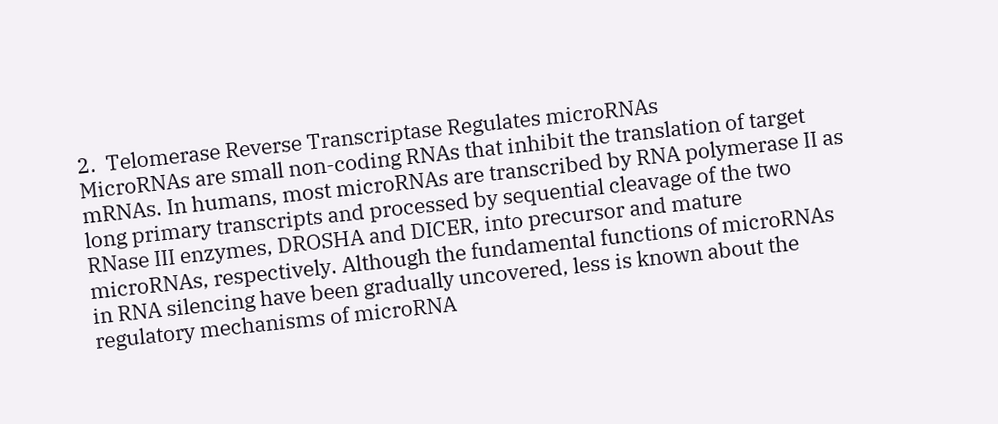2.  Telomerase Reverse Transcriptase Regulates microRNAs
MicroRNAs are small non-coding RNAs that inhibit the translation of target mRNAs. In humans, most microRNAs are transcribed by RNA polymerase II as long primary transcripts and processed by sequential cleavage of the two RNase III enzymes, DROSHA and DICER, into precursor and mature microRNAs, respectively. Although the fundamental functions of microRNAs in RNA silencing have been gradually uncovered, less is known about the regulatory mechanisms of microRNA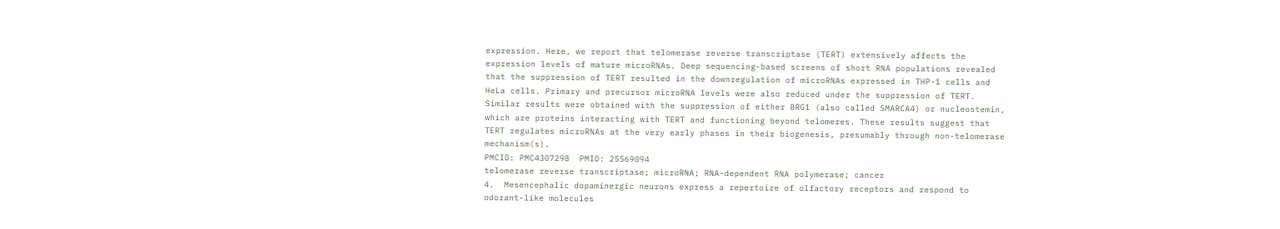expression. Here, we report that telomerase reverse transcriptase (TERT) extensively affects the expression levels of mature microRNAs. Deep sequencing-based screens of short RNA populations revealed that the suppression of TERT resulted in the downregulation of microRNAs expressed in THP-1 cells and HeLa cells. Primary and precursor microRNA levels were also reduced under the suppression of TERT. Similar results were obtained with the suppression of either BRG1 (also called SMARCA4) or nucleostemin, which are proteins interacting with TERT and functioning beyond telomeres. These results suggest that TERT regulates microRNAs at the very early phases in their biogenesis, presumably through non-telomerase mechanism(s).
PMCID: PMC4307298  PMID: 25569094
telomerase reverse transcriptase; microRNA; RNA-dependent RNA polymerase; cancer
4.  Mesencephalic dopaminergic neurons express a repertoire of olfactory receptors and respond to odorant-like molecules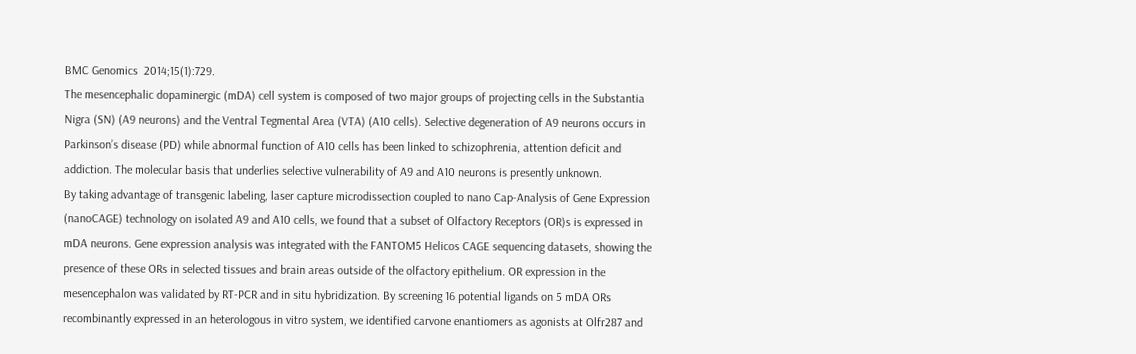BMC Genomics  2014;15(1):729.
The mesencephalic dopaminergic (mDA) cell system is composed of two major groups of projecting cells in the Substantia Nigra (SN) (A9 neurons) and the Ventral Tegmental Area (VTA) (A10 cells). Selective degeneration of A9 neurons occurs in Parkinson’s disease (PD) while abnormal function of A10 cells has been linked to schizophrenia, attention deficit and addiction. The molecular basis that underlies selective vulnerability of A9 and A10 neurons is presently unknown.
By taking advantage of transgenic labeling, laser capture microdissection coupled to nano Cap-Analysis of Gene Expression (nanoCAGE) technology on isolated A9 and A10 cells, we found that a subset of Olfactory Receptors (OR)s is expressed in mDA neurons. Gene expression analysis was integrated with the FANTOM5 Helicos CAGE sequencing datasets, showing the presence of these ORs in selected tissues and brain areas outside of the olfactory epithelium. OR expression in the mesencephalon was validated by RT-PCR and in situ hybridization. By screening 16 potential ligands on 5 mDA ORs recombinantly expressed in an heterologous in vitro system, we identified carvone enantiomers as agonists at Olfr287 and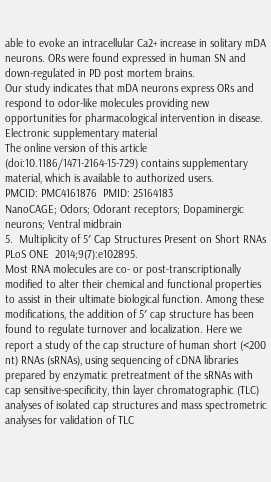able to evoke an intracellular Ca2+ increase in solitary mDA neurons. ORs were found expressed in human SN and down-regulated in PD post mortem brains.
Our study indicates that mDA neurons express ORs and respond to odor-like molecules providing new opportunities for pharmacological intervention in disease.
Electronic supplementary material
The online version of this article (doi:10.1186/1471-2164-15-729) contains supplementary material, which is available to authorized users.
PMCID: PMC4161876  PMID: 25164183
NanoCAGE; Odors; Odorant receptors; Dopaminergic neurons; Ventral midbrain
5.  Multiplicity of 5′ Cap Structures Present on Short RNAs
PLoS ONE  2014;9(7):e102895.
Most RNA molecules are co- or post-transcriptionally modified to alter their chemical and functional properties to assist in their ultimate biological function. Among these modifications, the addition of 5′ cap structure has been found to regulate turnover and localization. Here we report a study of the cap structure of human short (<200 nt) RNAs (sRNAs), using sequencing of cDNA libraries prepared by enzymatic pretreatment of the sRNAs with cap sensitive-specificity, thin layer chromatographic (TLC) analyses of isolated cap structures and mass spectrometric analyses for validation of TLC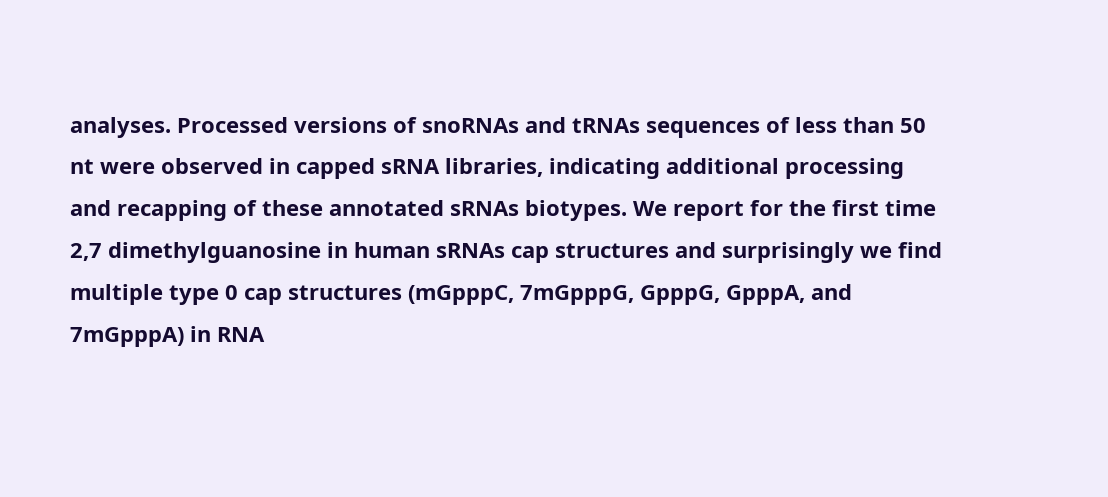analyses. Processed versions of snoRNAs and tRNAs sequences of less than 50 nt were observed in capped sRNA libraries, indicating additional processing and recapping of these annotated sRNAs biotypes. We report for the first time 2,7 dimethylguanosine in human sRNAs cap structures and surprisingly we find multiple type 0 cap structures (mGpppC, 7mGpppG, GpppG, GpppA, and 7mGpppA) in RNA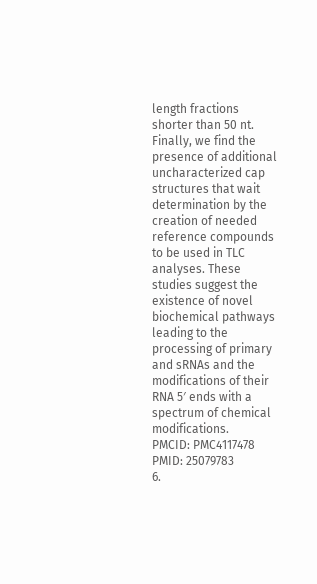length fractions shorter than 50 nt. Finally, we find the presence of additional uncharacterized cap structures that wait determination by the creation of needed reference compounds to be used in TLC analyses. These studies suggest the existence of novel biochemical pathways leading to the processing of primary and sRNAs and the modifications of their RNA 5′ ends with a spectrum of chemical modifications.
PMCID: PMC4117478  PMID: 25079783
6.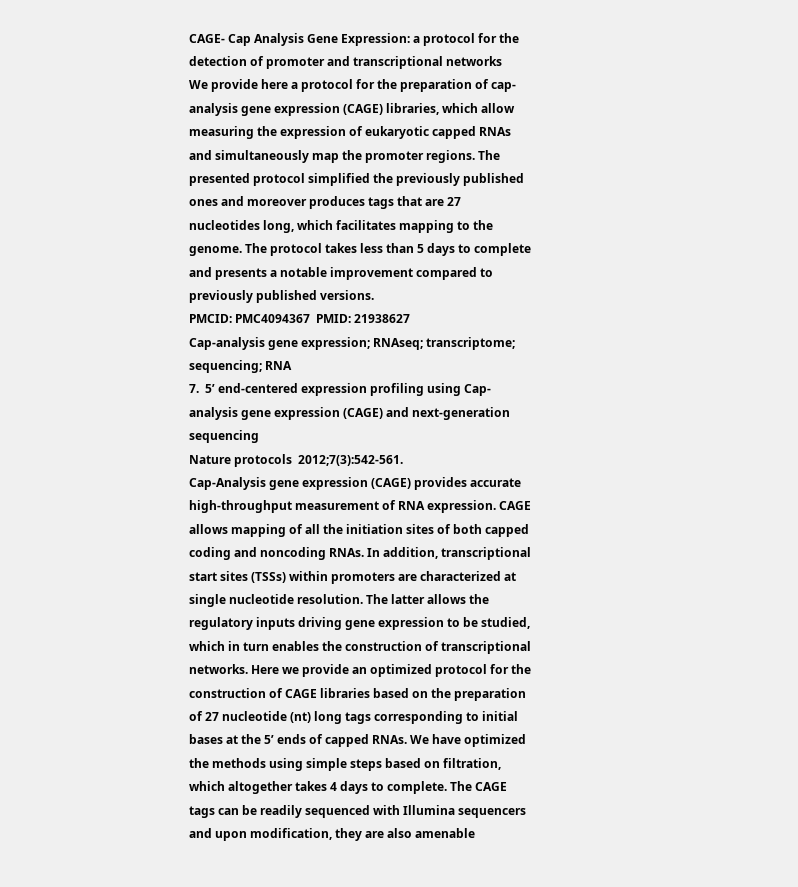CAGE- Cap Analysis Gene Expression: a protocol for the detection of promoter and transcriptional networks
We provide here a protocol for the preparation of cap-analysis gene expression (CAGE) libraries, which allow measuring the expression of eukaryotic capped RNAs and simultaneously map the promoter regions. The presented protocol simplified the previously published ones and moreover produces tags that are 27 nucleotides long, which facilitates mapping to the genome. The protocol takes less than 5 days to complete and presents a notable improvement compared to previously published versions.
PMCID: PMC4094367  PMID: 21938627
Cap-analysis gene expression; RNAseq; transcriptome; sequencing; RNA
7.  5’ end-centered expression profiling using Cap-analysis gene expression (CAGE) and next-generation sequencing
Nature protocols  2012;7(3):542-561.
Cap-Analysis gene expression (CAGE) provides accurate high-throughput measurement of RNA expression. CAGE allows mapping of all the initiation sites of both capped coding and noncoding RNAs. In addition, transcriptional start sites (TSSs) within promoters are characterized at single nucleotide resolution. The latter allows the regulatory inputs driving gene expression to be studied, which in turn enables the construction of transcriptional networks. Here we provide an optimized protocol for the construction of CAGE libraries based on the preparation of 27 nucleotide (nt) long tags corresponding to initial bases at the 5’ ends of capped RNAs. We have optimized the methods using simple steps based on filtration, which altogether takes 4 days to complete. The CAGE tags can be readily sequenced with Illumina sequencers and upon modification, they are also amenable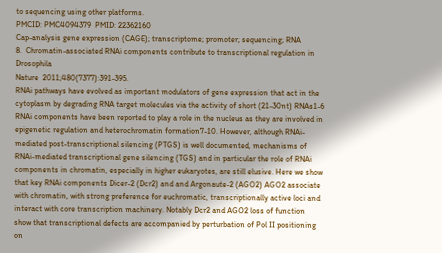to sequencing using other platforms.
PMCID: PMC4094379  PMID: 22362160
Cap-analysis gene expression (CAGE); transcriptome; promoter; sequencing; RNA
8.  Chromatin-associated RNAi components contribute to transcriptional regulation in Drosophila
Nature  2011;480(7377):391-395.
RNAi pathways have evolved as important modulators of gene expression that act in the cytoplasm by degrading RNA target molecules via the activity of short (21-30nt) RNAs1-6 RNAi components have been reported to play a role in the nucleus as they are involved in epigenetic regulation and heterochromatin formation7-10. However, although RNAi-mediated post-transcriptional silencing (PTGS) is well documented, mechanisms of RNAi-mediated transcriptional gene silencing (TGS) and in particular the role of RNAi components in chromatin, especially in higher eukaryotes, are still elusive. Here we show that key RNAi components Dicer-2 (Dcr2) and and Argonaute-2 (AGO2) AGO2 associate with chromatin, with strong preference for euchromatic, transcriptionally active loci and interact with core transcription machinery. Notably Dcr2 and AGO2 loss of function show that transcriptional defects are accompanied by perturbation of Pol II positioning on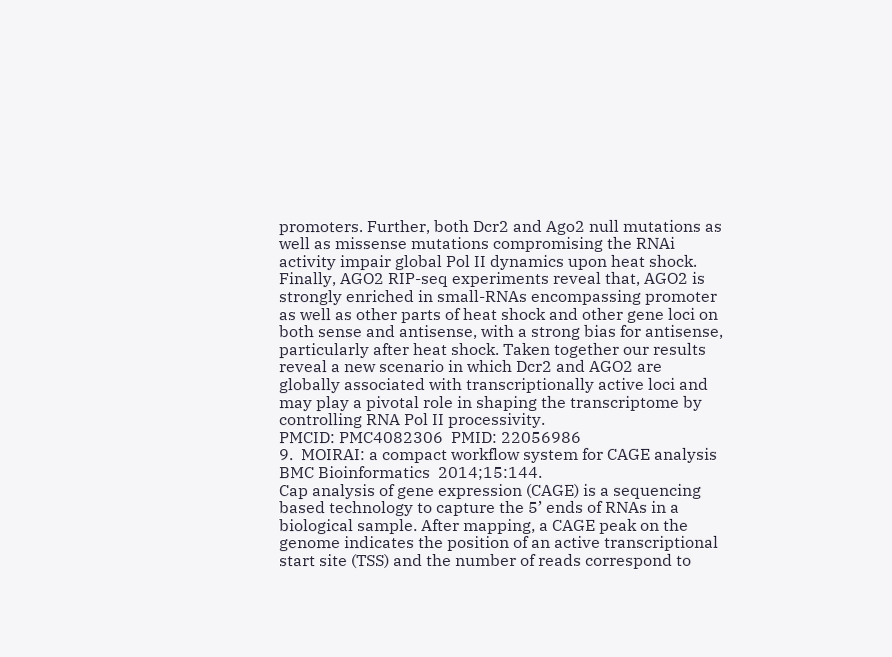promoters. Further, both Dcr2 and Ago2 null mutations as well as missense mutations compromising the RNAi activity impair global Pol II dynamics upon heat shock. Finally, AGO2 RIP-seq experiments reveal that, AGO2 is strongly enriched in small-RNAs encompassing promoter as well as other parts of heat shock and other gene loci on both sense and antisense, with a strong bias for antisense, particularly after heat shock. Taken together our results reveal a new scenario in which Dcr2 and AGO2 are globally associated with transcriptionally active loci and may play a pivotal role in shaping the transcriptome by controlling RNA Pol II processivity.
PMCID: PMC4082306  PMID: 22056986
9.  MOIRAI: a compact workflow system for CAGE analysis
BMC Bioinformatics  2014;15:144.
Cap analysis of gene expression (CAGE) is a sequencing based technology to capture the 5’ ends of RNAs in a biological sample. After mapping, a CAGE peak on the genome indicates the position of an active transcriptional start site (TSS) and the number of reads correspond to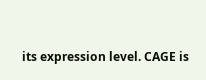its expression level. CAGE is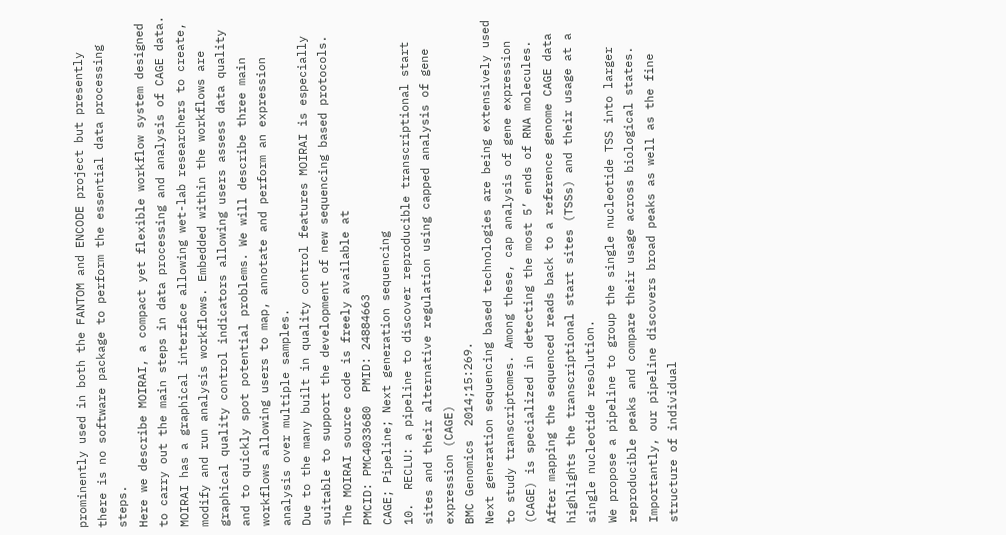prominently used in both the FANTOM and ENCODE project but presently there is no software package to perform the essential data processing steps.
Here we describe MOIRAI, a compact yet flexible workflow system designed to carry out the main steps in data processing and analysis of CAGE data. MOIRAI has a graphical interface allowing wet-lab researchers to create, modify and run analysis workflows. Embedded within the workflows are graphical quality control indicators allowing users assess data quality and to quickly spot potential problems. We will describe three main workflows allowing users to map, annotate and perform an expression analysis over multiple samples.
Due to the many built in quality control features MOIRAI is especially suitable to support the development of new sequencing based protocols.
The MOIRAI source code is freely available at
PMCID: PMC4033680  PMID: 24884663
CAGE; Pipeline; Next generation sequencing
10.  RECLU: a pipeline to discover reproducible transcriptional start sites and their alternative regulation using capped analysis of gene expression (CAGE)
BMC Genomics  2014;15:269.
Next generation sequencing based technologies are being extensively used to study transcriptomes. Among these, cap analysis of gene expression (CAGE) is specialized in detecting the most 5’ ends of RNA molecules. After mapping the sequenced reads back to a reference genome CAGE data highlights the transcriptional start sites (TSSs) and their usage at a single nucleotide resolution.
We propose a pipeline to group the single nucleotide TSS into larger reproducible peaks and compare their usage across biological states. Importantly, our pipeline discovers broad peaks as well as the fine structure of individual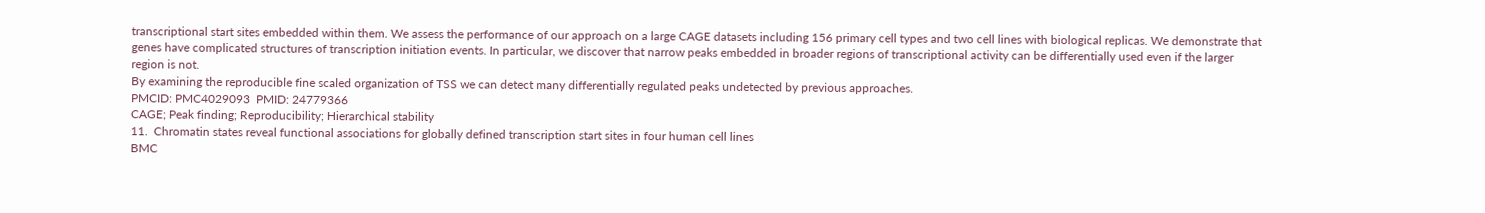transcriptional start sites embedded within them. We assess the performance of our approach on a large CAGE datasets including 156 primary cell types and two cell lines with biological replicas. We demonstrate that genes have complicated structures of transcription initiation events. In particular, we discover that narrow peaks embedded in broader regions of transcriptional activity can be differentially used even if the larger region is not.
By examining the reproducible fine scaled organization of TSS we can detect many differentially regulated peaks undetected by previous approaches.
PMCID: PMC4029093  PMID: 24779366
CAGE; Peak finding; Reproducibility; Hierarchical stability
11.  Chromatin states reveal functional associations for globally defined transcription start sites in four human cell lines
BMC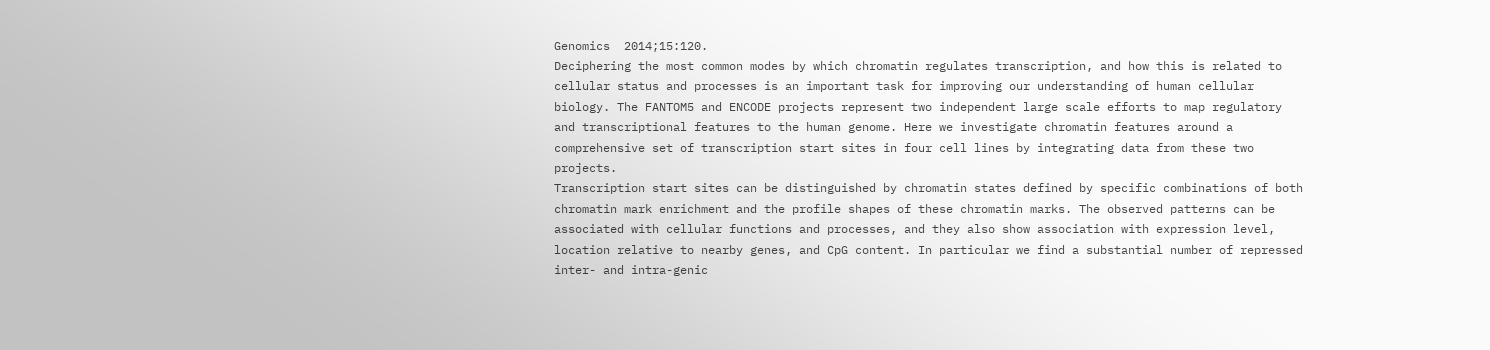Genomics  2014;15:120.
Deciphering the most common modes by which chromatin regulates transcription, and how this is related to cellular status and processes is an important task for improving our understanding of human cellular biology. The FANTOM5 and ENCODE projects represent two independent large scale efforts to map regulatory and transcriptional features to the human genome. Here we investigate chromatin features around a comprehensive set of transcription start sites in four cell lines by integrating data from these two projects.
Transcription start sites can be distinguished by chromatin states defined by specific combinations of both chromatin mark enrichment and the profile shapes of these chromatin marks. The observed patterns can be associated with cellular functions and processes, and they also show association with expression level, location relative to nearby genes, and CpG content. In particular we find a substantial number of repressed inter- and intra-genic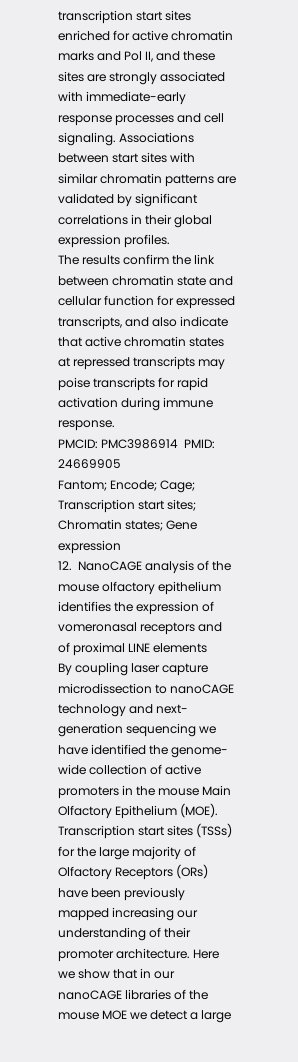transcription start sites enriched for active chromatin marks and Pol II, and these sites are strongly associated with immediate-early response processes and cell signaling. Associations between start sites with similar chromatin patterns are validated by significant correlations in their global expression profiles.
The results confirm the link between chromatin state and cellular function for expressed transcripts, and also indicate that active chromatin states at repressed transcripts may poise transcripts for rapid activation during immune response.
PMCID: PMC3986914  PMID: 24669905
Fantom; Encode; Cage; Transcription start sites; Chromatin states; Gene expression
12.  NanoCAGE analysis of the mouse olfactory epithelium identifies the expression of vomeronasal receptors and of proximal LINE elements
By coupling laser capture microdissection to nanoCAGE technology and next-generation sequencing we have identified the genome-wide collection of active promoters in the mouse Main Olfactory Epithelium (MOE). Transcription start sites (TSSs) for the large majority of Olfactory Receptors (ORs) have been previously mapped increasing our understanding of their promoter architecture. Here we show that in our nanoCAGE libraries of the mouse MOE we detect a large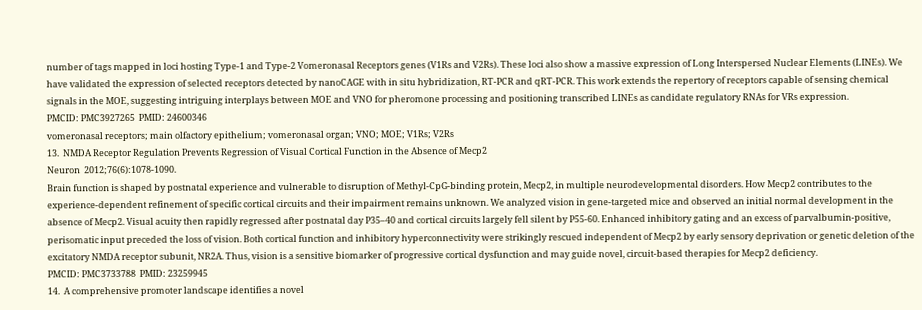number of tags mapped in loci hosting Type-1 and Type-2 Vomeronasal Receptors genes (V1Rs and V2Rs). These loci also show a massive expression of Long Interspersed Nuclear Elements (LINEs). We have validated the expression of selected receptors detected by nanoCAGE with in situ hybridization, RT-PCR and qRT-PCR. This work extends the repertory of receptors capable of sensing chemical signals in the MOE, suggesting intriguing interplays between MOE and VNO for pheromone processing and positioning transcribed LINEs as candidate regulatory RNAs for VRs expression.
PMCID: PMC3927265  PMID: 24600346
vomeronasal receptors; main olfactory epithelium; vomeronasal organ; VNO; MOE; V1Rs; V2Rs
13.  NMDA Receptor Regulation Prevents Regression of Visual Cortical Function in the Absence of Mecp2
Neuron  2012;76(6):1078-1090.
Brain function is shaped by postnatal experience and vulnerable to disruption of Methyl-CpG-binding protein, Mecp2, in multiple neurodevelopmental disorders. How Mecp2 contributes to the experience-dependent refinement of specific cortical circuits and their impairment remains unknown. We analyzed vision in gene-targeted mice and observed an initial normal development in the absence of Mecp2. Visual acuity then rapidly regressed after postnatal day P35–40 and cortical circuits largely fell silent by P55-60. Enhanced inhibitory gating and an excess of parvalbumin-positive, perisomatic input preceded the loss of vision. Both cortical function and inhibitory hyperconnectivity were strikingly rescued independent of Mecp2 by early sensory deprivation or genetic deletion of the excitatory NMDA receptor subunit, NR2A. Thus, vision is a sensitive biomarker of progressive cortical dysfunction and may guide novel, circuit-based therapies for Mecp2 deficiency.
PMCID: PMC3733788  PMID: 23259945
14.  A comprehensive promoter landscape identifies a novel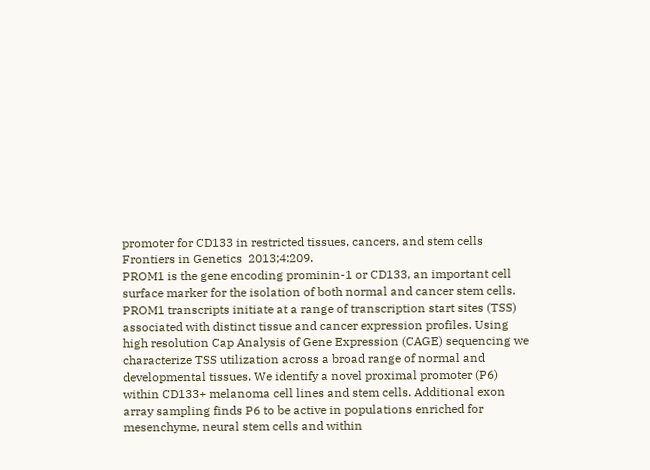promoter for CD133 in restricted tissues, cancers, and stem cells
Frontiers in Genetics  2013;4:209.
PROM1 is the gene encoding prominin-1 or CD133, an important cell surface marker for the isolation of both normal and cancer stem cells. PROM1 transcripts initiate at a range of transcription start sites (TSS) associated with distinct tissue and cancer expression profiles. Using high resolution Cap Analysis of Gene Expression (CAGE) sequencing we characterize TSS utilization across a broad range of normal and developmental tissues. We identify a novel proximal promoter (P6) within CD133+ melanoma cell lines and stem cells. Additional exon array sampling finds P6 to be active in populations enriched for mesenchyme, neural stem cells and within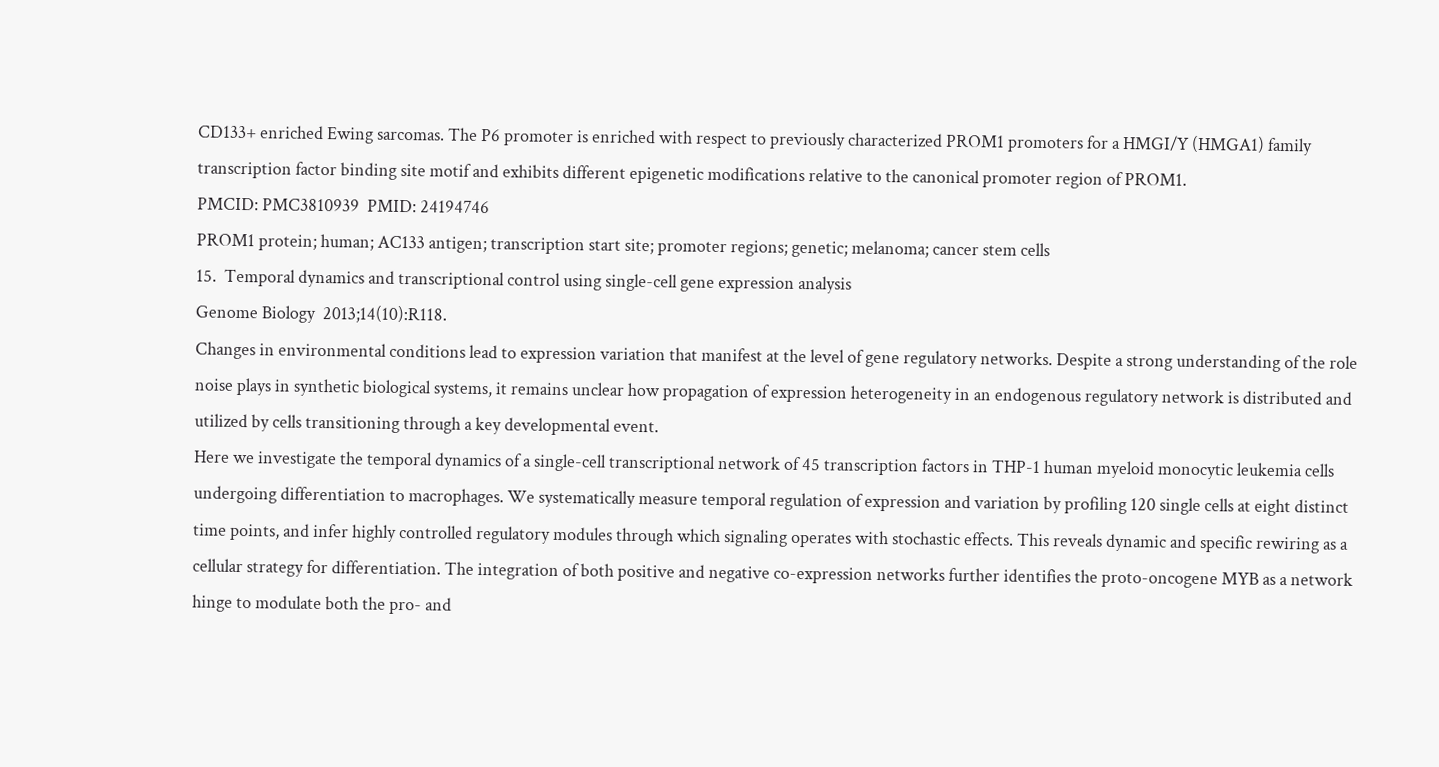CD133+ enriched Ewing sarcomas. The P6 promoter is enriched with respect to previously characterized PROM1 promoters for a HMGI/Y (HMGA1) family transcription factor binding site motif and exhibits different epigenetic modifications relative to the canonical promoter region of PROM1.
PMCID: PMC3810939  PMID: 24194746
PROM1 protein; human; AC133 antigen; transcription start site; promoter regions; genetic; melanoma; cancer stem cells
15.  Temporal dynamics and transcriptional control using single-cell gene expression analysis
Genome Biology  2013;14(10):R118.
Changes in environmental conditions lead to expression variation that manifest at the level of gene regulatory networks. Despite a strong understanding of the role noise plays in synthetic biological systems, it remains unclear how propagation of expression heterogeneity in an endogenous regulatory network is distributed and utilized by cells transitioning through a key developmental event.
Here we investigate the temporal dynamics of a single-cell transcriptional network of 45 transcription factors in THP-1 human myeloid monocytic leukemia cells undergoing differentiation to macrophages. We systematically measure temporal regulation of expression and variation by profiling 120 single cells at eight distinct time points, and infer highly controlled regulatory modules through which signaling operates with stochastic effects. This reveals dynamic and specific rewiring as a cellular strategy for differentiation. The integration of both positive and negative co-expression networks further identifies the proto-oncogene MYB as a network hinge to modulate both the pro- and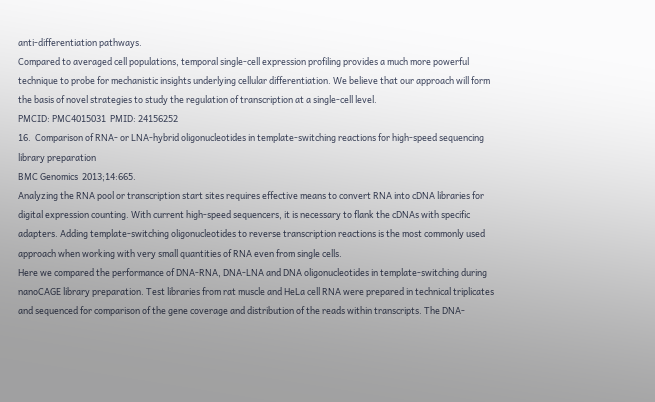anti-differentiation pathways.
Compared to averaged cell populations, temporal single-cell expression profiling provides a much more powerful technique to probe for mechanistic insights underlying cellular differentiation. We believe that our approach will form the basis of novel strategies to study the regulation of transcription at a single-cell level.
PMCID: PMC4015031  PMID: 24156252
16.  Comparison of RNA- or LNA-hybrid oligonucleotides in template-switching reactions for high-speed sequencing library preparation
BMC Genomics  2013;14:665.
Analyzing the RNA pool or transcription start sites requires effective means to convert RNA into cDNA libraries for digital expression counting. With current high-speed sequencers, it is necessary to flank the cDNAs with specific adapters. Adding template-switching oligonucleotides to reverse transcription reactions is the most commonly used approach when working with very small quantities of RNA even from single cells.
Here we compared the performance of DNA-RNA, DNA-LNA and DNA oligonucleotides in template-switching during nanoCAGE library preparation. Test libraries from rat muscle and HeLa cell RNA were prepared in technical triplicates and sequenced for comparison of the gene coverage and distribution of the reads within transcripts. The DNA-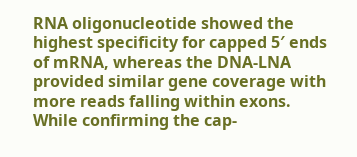RNA oligonucleotide showed the highest specificity for capped 5′ ends of mRNA, whereas the DNA-LNA provided similar gene coverage with more reads falling within exons.
While confirming the cap-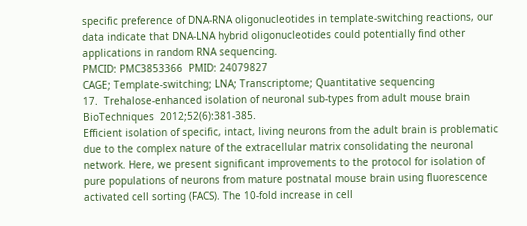specific preference of DNA-RNA oligonucleotides in template-switching reactions, our data indicate that DNA-LNA hybrid oligonucleotides could potentially find other applications in random RNA sequencing.
PMCID: PMC3853366  PMID: 24079827
CAGE; Template-switching; LNA; Transcriptome; Quantitative sequencing
17.  Trehalose-enhanced isolation of neuronal sub-types from adult mouse brain
BioTechniques  2012;52(6):381-385.
Efficient isolation of specific, intact, living neurons from the adult brain is problematic due to the complex nature of the extracellular matrix consolidating the neuronal network. Here, we present significant improvements to the protocol for isolation of pure populations of neurons from mature postnatal mouse brain using fluorescence activated cell sorting (FACS). The 10-fold increase in cell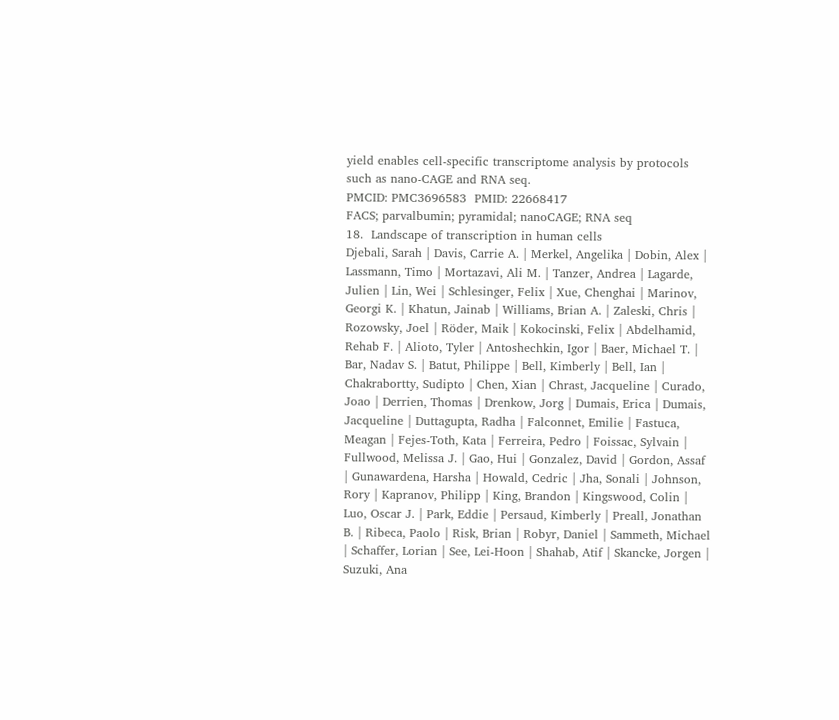yield enables cell-specific transcriptome analysis by protocols such as nano-CAGE and RNA seq.
PMCID: PMC3696583  PMID: 22668417
FACS; parvalbumin; pyramidal; nanoCAGE; RNA seq
18.  Landscape of transcription in human cells
Djebali, Sarah | Davis, Carrie A. | Merkel, Angelika | Dobin, Alex | Lassmann, Timo | Mortazavi, Ali M. | Tanzer, Andrea | Lagarde, Julien | Lin, Wei | Schlesinger, Felix | Xue, Chenghai | Marinov, Georgi K. | Khatun, Jainab | Williams, Brian A. | Zaleski, Chris | Rozowsky, Joel | Röder, Maik | Kokocinski, Felix | Abdelhamid, Rehab F. | Alioto, Tyler | Antoshechkin, Igor | Baer, Michael T. | Bar, Nadav S. | Batut, Philippe | Bell, Kimberly | Bell, Ian | Chakrabortty, Sudipto | Chen, Xian | Chrast, Jacqueline | Curado, Joao | Derrien, Thomas | Drenkow, Jorg | Dumais, Erica | Dumais, Jacqueline | Duttagupta, Radha | Falconnet, Emilie | Fastuca, Meagan | Fejes-Toth, Kata | Ferreira, Pedro | Foissac, Sylvain | Fullwood, Melissa J. | Gao, Hui | Gonzalez, David | Gordon, Assaf | Gunawardena, Harsha | Howald, Cedric | Jha, Sonali | Johnson, Rory | Kapranov, Philipp | King, Brandon | Kingswood, Colin | Luo, Oscar J. | Park, Eddie | Persaud, Kimberly | Preall, Jonathan B. | Ribeca, Paolo | Risk, Brian | Robyr, Daniel | Sammeth, Michael | Schaffer, Lorian | See, Lei-Hoon | Shahab, Atif | Skancke, Jorgen | Suzuki, Ana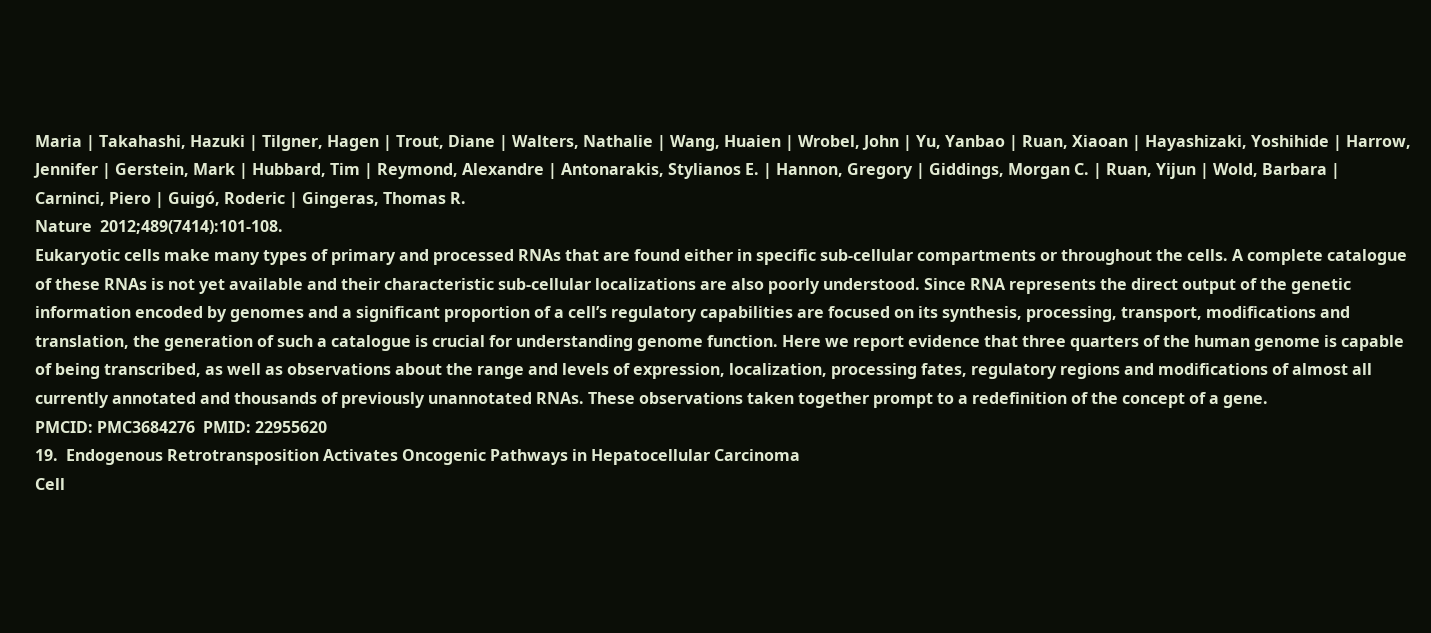Maria | Takahashi, Hazuki | Tilgner, Hagen | Trout, Diane | Walters, Nathalie | Wang, Huaien | Wrobel, John | Yu, Yanbao | Ruan, Xiaoan | Hayashizaki, Yoshihide | Harrow, Jennifer | Gerstein, Mark | Hubbard, Tim | Reymond, Alexandre | Antonarakis, Stylianos E. | Hannon, Gregory | Giddings, Morgan C. | Ruan, Yijun | Wold, Barbara | Carninci, Piero | Guigó, Roderic | Gingeras, Thomas R.
Nature  2012;489(7414):101-108.
Eukaryotic cells make many types of primary and processed RNAs that are found either in specific sub-cellular compartments or throughout the cells. A complete catalogue of these RNAs is not yet available and their characteristic sub-cellular localizations are also poorly understood. Since RNA represents the direct output of the genetic information encoded by genomes and a significant proportion of a cell’s regulatory capabilities are focused on its synthesis, processing, transport, modifications and translation, the generation of such a catalogue is crucial for understanding genome function. Here we report evidence that three quarters of the human genome is capable of being transcribed, as well as observations about the range and levels of expression, localization, processing fates, regulatory regions and modifications of almost all currently annotated and thousands of previously unannotated RNAs. These observations taken together prompt to a redefinition of the concept of a gene.
PMCID: PMC3684276  PMID: 22955620
19.  Endogenous Retrotransposition Activates Oncogenic Pathways in Hepatocellular Carcinoma
Cell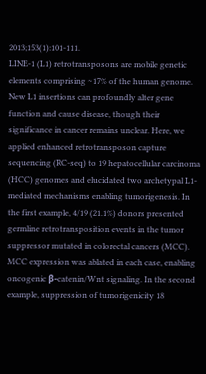2013;153(1):101-111.
LINE-1 (L1) retrotransposons are mobile genetic elements comprising ∼17% of the human genome. New L1 insertions can profoundly alter gene function and cause disease, though their significance in cancer remains unclear. Here, we applied enhanced retrotransposon capture sequencing (RC-seq) to 19 hepatocellular carcinoma (HCC) genomes and elucidated two archetypal L1-mediated mechanisms enabling tumorigenesis. In the first example, 4/19 (21.1%) donors presented germline retrotransposition events in the tumor suppressor mutated in colorectal cancers (MCC). MCC expression was ablated in each case, enabling oncogenic β-catenin/Wnt signaling. In the second example, suppression of tumorigenicity 18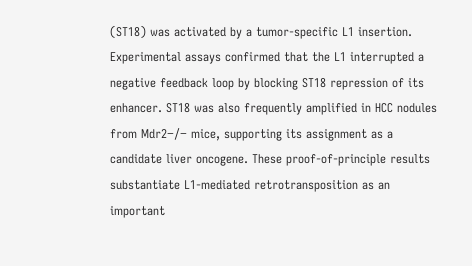(ST18) was activated by a tumor-specific L1 insertion. Experimental assays confirmed that the L1 interrupted a negative feedback loop by blocking ST18 repression of its enhancer. ST18 was also frequently amplified in HCC nodules from Mdr2−/− mice, supporting its assignment as a candidate liver oncogene. These proof-of-principle results substantiate L1-mediated retrotransposition as an important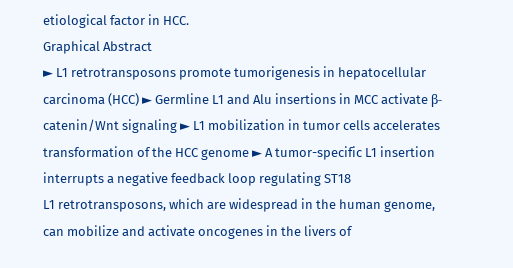etiological factor in HCC.
Graphical Abstract
► L1 retrotransposons promote tumorigenesis in hepatocellular carcinoma (HCC) ► Germline L1 and Alu insertions in MCC activate β-catenin/Wnt signaling ► L1 mobilization in tumor cells accelerates transformation of the HCC genome ► A tumor-specific L1 insertion interrupts a negative feedback loop regulating ST18
L1 retrotransposons, which are widespread in the human genome, can mobilize and activate oncogenes in the livers of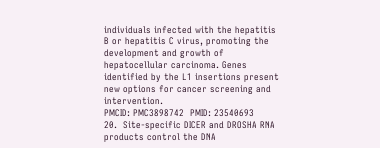individuals infected with the hepatitis B or hepatitis C virus, promoting the development and growth of hepatocellular carcinoma. Genes identified by the L1 insertions present new options for cancer screening and intervention.
PMCID: PMC3898742  PMID: 23540693
20.  Site-specific DICER and DROSHA RNA products control the DNA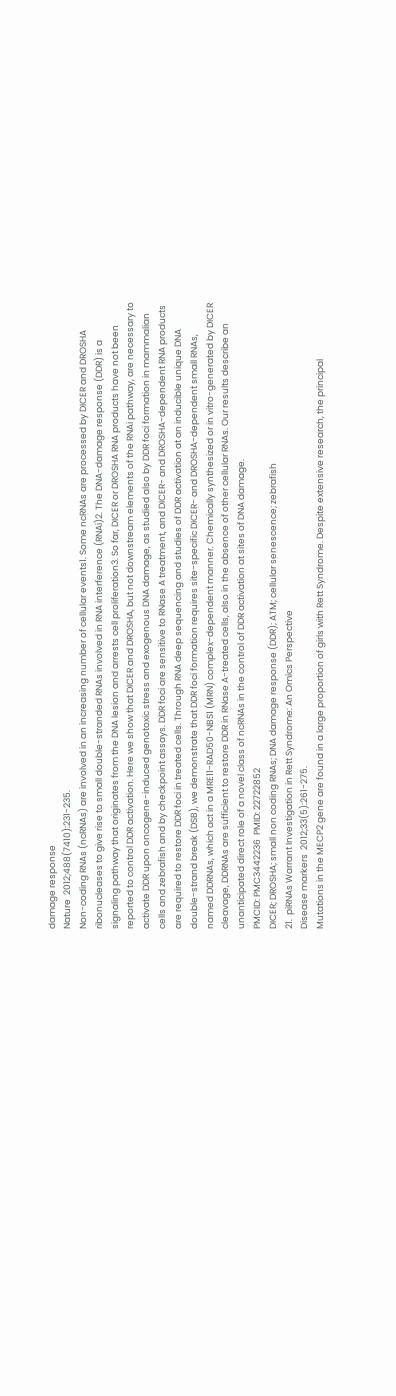damage response
Nature  2012;488(7410):231-235.
Non-coding RNAs (ncRNAs) are involved in an increasing number of cellular events1. Some ncRNAs are processed by DICER and DROSHA ribonucleases to give rise to small double-stranded RNAs involved in RNA interference (RNAi)2. The DNA-damage response (DDR) is a signaling pathway that originates from the DNA lesion and arrests cell proliferation3. So far, DICER or DROSHA RNA products have not been reported to control DDR activation. Here we show that DICER and DROSHA, but not downstream elements of the RNAi pathway, are necessary to activate DDR upon oncogene-induced genotoxic stress and exogenous DNA damage, as studied also by DDR foci formation in mammalian cells and zebrafish and by checkpoint assays. DDR foci are sensitive to RNase A treatment, and DICER- and DROSHA-dependent RNA products are required to restore DDR foci in treated cells. Through RNA deep sequencing and studies of DDR activation at an inducible unique DNA double-strand break (DSB), we demonstrate that DDR foci formation requires site-specific DICER- and DROSHA-dependent small RNAs, named DDRNAs, which act in a MRE11-RAD50-NBS1 (MRN) complex-dependent manner. Chemically synthesized or in vitro-generated by DICER cleavage, DDRNAs are sufficient to restore DDR in RNase A-treated cells, also in the absence of other cellular RNAs. Our results describe an unanticipated direct role of a novel class of ncRNAs in the control of DDR activation at sites of DNA damage.
PMCID: PMC3442236  PMID: 22722852
DICER; DROSHA; small non coding RNAs; DNA damage response (DDR); ATM; cellular senescence; zebrafish
21.  piRNAs Warrant Investigation in Rett Syndrome: An Omics Perspective
Disease markers  2012;33(5):261-275.
Mutations in the MECP2 gene are found in a large proportion of girls with Rett Syndrome. Despite extensive research, the principal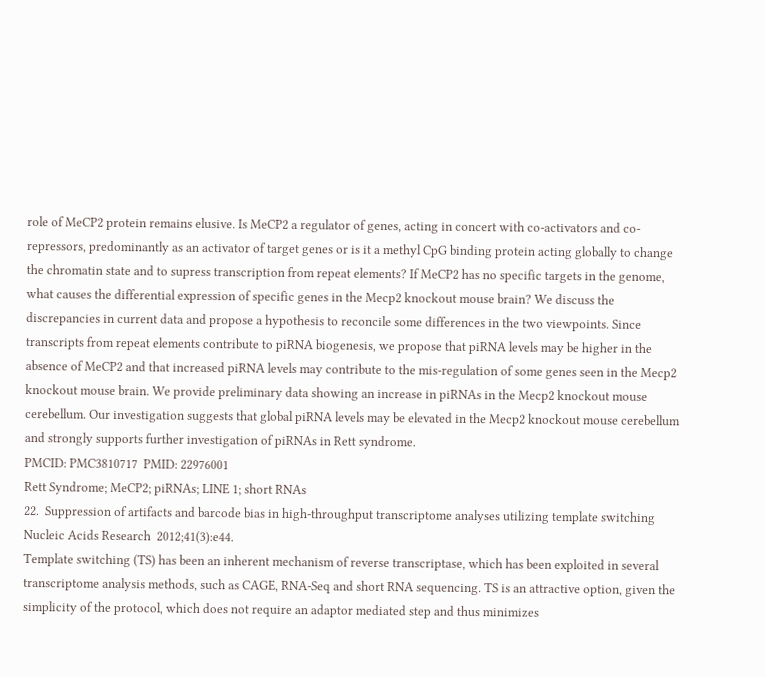role of MeCP2 protein remains elusive. Is MeCP2 a regulator of genes, acting in concert with co-activators and co-repressors, predominantly as an activator of target genes or is it a methyl CpG binding protein acting globally to change the chromatin state and to supress transcription from repeat elements? If MeCP2 has no specific targets in the genome, what causes the differential expression of specific genes in the Mecp2 knockout mouse brain? We discuss the discrepancies in current data and propose a hypothesis to reconcile some differences in the two viewpoints. Since transcripts from repeat elements contribute to piRNA biogenesis, we propose that piRNA levels may be higher in the absence of MeCP2 and that increased piRNA levels may contribute to the mis-regulation of some genes seen in the Mecp2 knockout mouse brain. We provide preliminary data showing an increase in piRNAs in the Mecp2 knockout mouse cerebellum. Our investigation suggests that global piRNA levels may be elevated in the Mecp2 knockout mouse cerebellum and strongly supports further investigation of piRNAs in Rett syndrome.
PMCID: PMC3810717  PMID: 22976001
Rett Syndrome; MeCP2; piRNAs; LINE 1; short RNAs
22.  Suppression of artifacts and barcode bias in high-throughput transcriptome analyses utilizing template switching
Nucleic Acids Research  2012;41(3):e44.
Template switching (TS) has been an inherent mechanism of reverse transcriptase, which has been exploited in several transcriptome analysis methods, such as CAGE, RNA-Seq and short RNA sequencing. TS is an attractive option, given the simplicity of the protocol, which does not require an adaptor mediated step and thus minimizes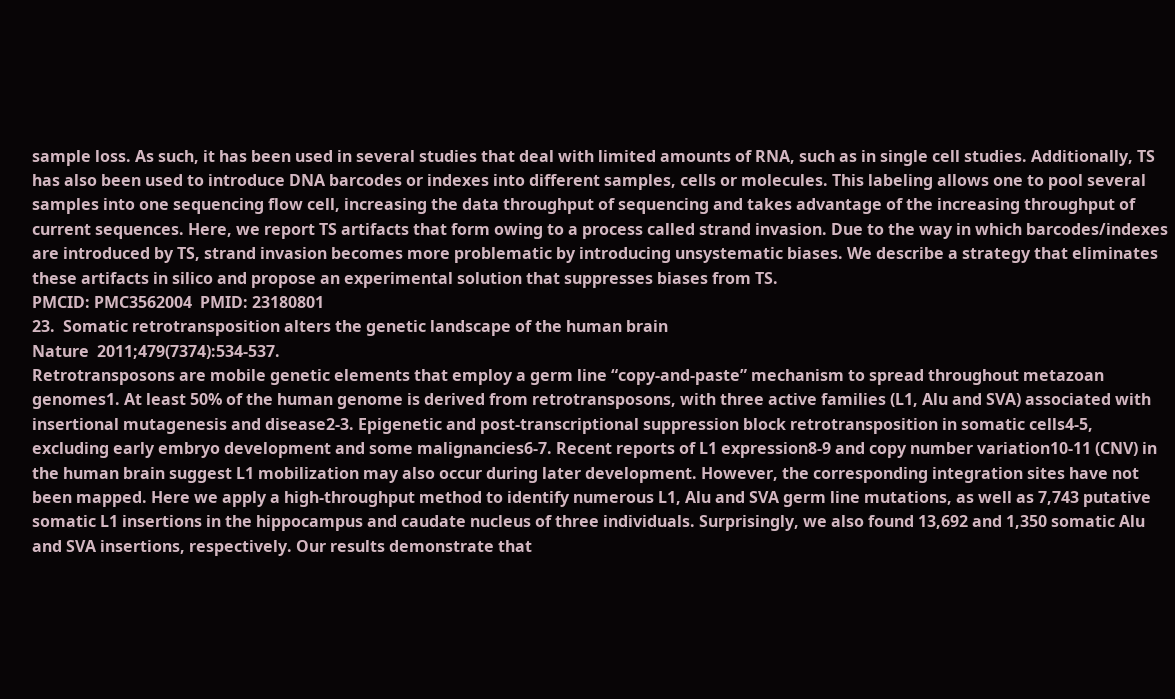sample loss. As such, it has been used in several studies that deal with limited amounts of RNA, such as in single cell studies. Additionally, TS has also been used to introduce DNA barcodes or indexes into different samples, cells or molecules. This labeling allows one to pool several samples into one sequencing flow cell, increasing the data throughput of sequencing and takes advantage of the increasing throughput of current sequences. Here, we report TS artifacts that form owing to a process called strand invasion. Due to the way in which barcodes/indexes are introduced by TS, strand invasion becomes more problematic by introducing unsystematic biases. We describe a strategy that eliminates these artifacts in silico and propose an experimental solution that suppresses biases from TS.
PMCID: PMC3562004  PMID: 23180801
23.  Somatic retrotransposition alters the genetic landscape of the human brain
Nature  2011;479(7374):534-537.
Retrotransposons are mobile genetic elements that employ a germ line “copy-and-paste” mechanism to spread throughout metazoan genomes1. At least 50% of the human genome is derived from retrotransposons, with three active families (L1, Alu and SVA) associated with insertional mutagenesis and disease2-3. Epigenetic and post-transcriptional suppression block retrotransposition in somatic cells4-5, excluding early embryo development and some malignancies6-7. Recent reports of L1 expression8-9 and copy number variation10-11 (CNV) in the human brain suggest L1 mobilization may also occur during later development. However, the corresponding integration sites have not been mapped. Here we apply a high-throughput method to identify numerous L1, Alu and SVA germ line mutations, as well as 7,743 putative somatic L1 insertions in the hippocampus and caudate nucleus of three individuals. Surprisingly, we also found 13,692 and 1,350 somatic Alu and SVA insertions, respectively. Our results demonstrate that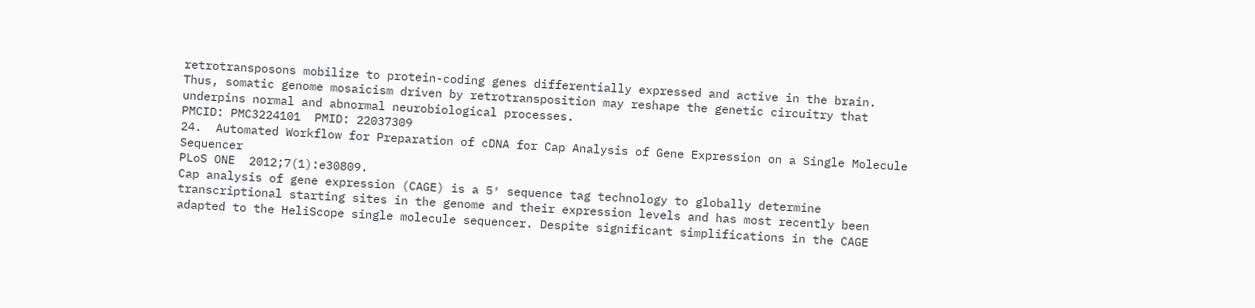retrotransposons mobilize to protein-coding genes differentially expressed and active in the brain. Thus, somatic genome mosaicism driven by retrotransposition may reshape the genetic circuitry that underpins normal and abnormal neurobiological processes.
PMCID: PMC3224101  PMID: 22037309
24.  Automated Workflow for Preparation of cDNA for Cap Analysis of Gene Expression on a Single Molecule Sequencer
PLoS ONE  2012;7(1):e30809.
Cap analysis of gene expression (CAGE) is a 5′ sequence tag technology to globally determine transcriptional starting sites in the genome and their expression levels and has most recently been adapted to the HeliScope single molecule sequencer. Despite significant simplifications in the CAGE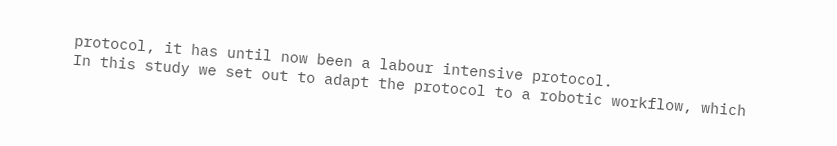protocol, it has until now been a labour intensive protocol.
In this study we set out to adapt the protocol to a robotic workflow, which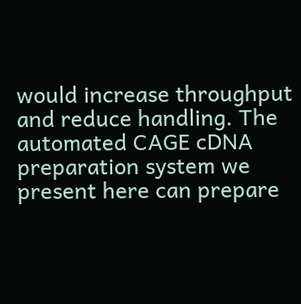would increase throughput and reduce handling. The automated CAGE cDNA preparation system we present here can prepare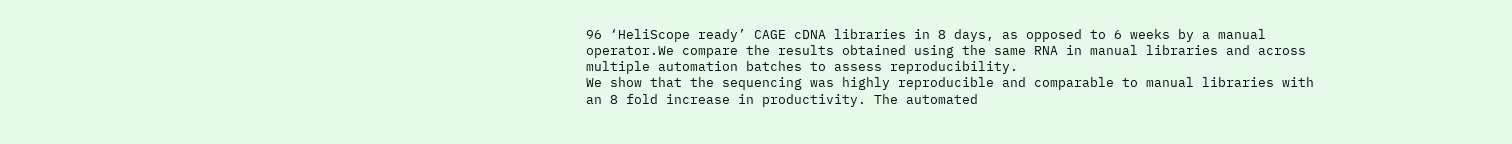96 ‘HeliScope ready’ CAGE cDNA libraries in 8 days, as opposed to 6 weeks by a manual operator.We compare the results obtained using the same RNA in manual libraries and across multiple automation batches to assess reproducibility.
We show that the sequencing was highly reproducible and comparable to manual libraries with an 8 fold increase in productivity. The automated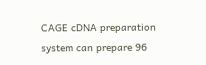CAGE cDNA preparation system can prepare 96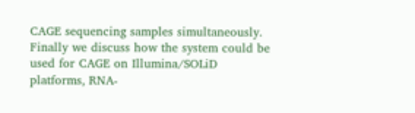CAGE sequencing samples simultaneously. Finally we discuss how the system could be used for CAGE on Illumina/SOLiD platforms, RNA-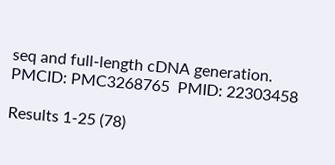seq and full-length cDNA generation.
PMCID: PMC3268765  PMID: 22303458

Results 1-25 (78)